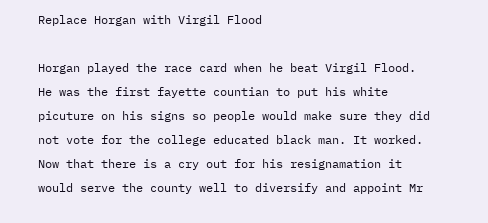Replace Horgan with Virgil Flood

Horgan played the race card when he beat Virgil Flood. He was the first fayette countian to put his white picuture on his signs so people would make sure they did not vote for the college educated black man. It worked. Now that there is a cry out for his resignamation it would serve the county well to diversify and appoint Mr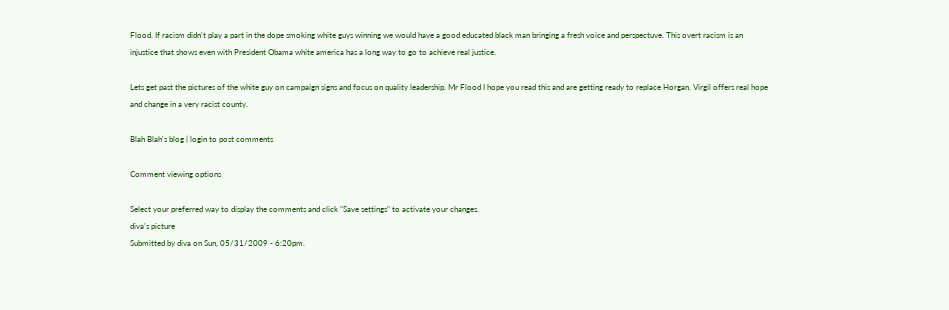Flood. If racism didn't play a part in the dope smoking white guys winning we would have a good educated black man bringing a fresh voice and perspectuve. This overt racism is an injustice that shows even with President Obama white america has a long way to go to achieve real justice.

Lets get past the pictures of the white guy on campaign signs and focus on quality leadership. Mr Flood I hope you read this and are getting ready to replace Horgan. Virgil offers real hope and change in a very racist county.

Blah Blah's blog | login to post comments

Comment viewing options

Select your preferred way to display the comments and click "Save settings" to activate your changes.
diva's picture
Submitted by diva on Sun, 05/31/2009 - 6:20pm.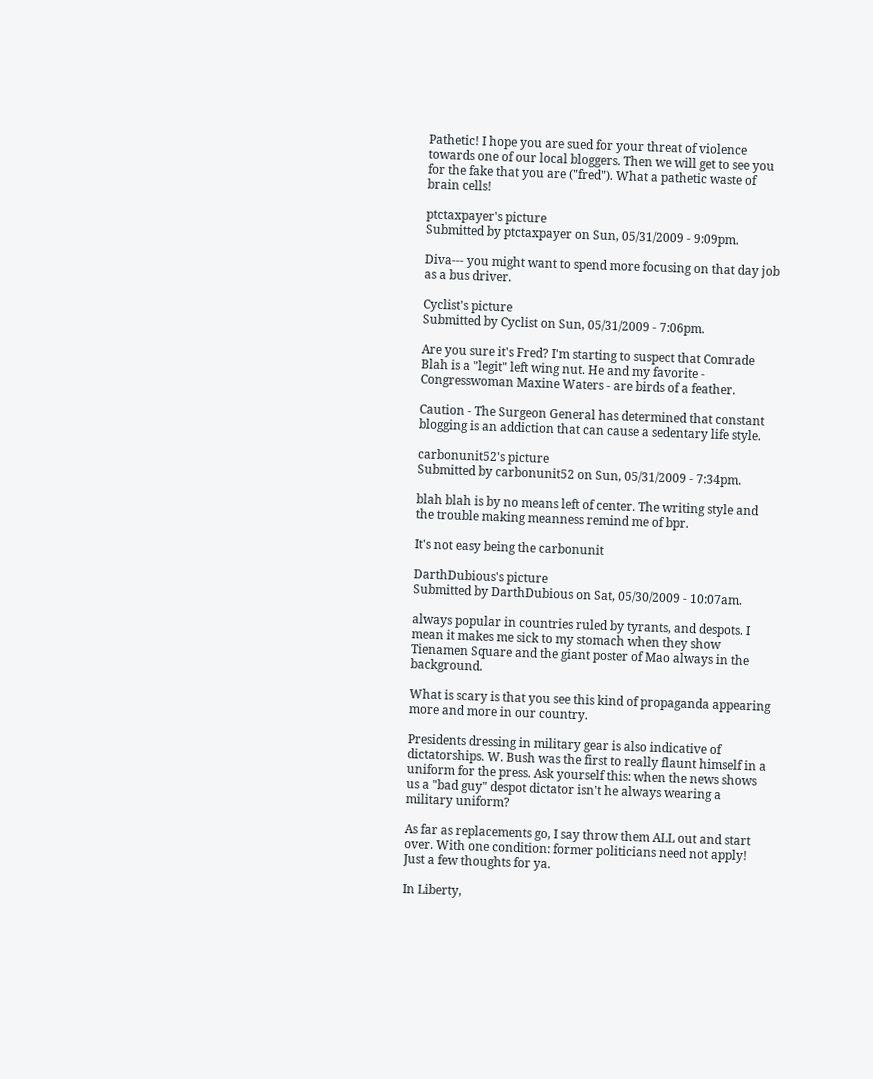Pathetic! I hope you are sued for your threat of violence towards one of our local bloggers. Then we will get to see you for the fake that you are ("fred"). What a pathetic waste of brain cells!

ptctaxpayer's picture
Submitted by ptctaxpayer on Sun, 05/31/2009 - 9:09pm.

Diva--- you might want to spend more focusing on that day job as a bus driver.

Cyclist's picture
Submitted by Cyclist on Sun, 05/31/2009 - 7:06pm.

Are you sure it's Fred? I'm starting to suspect that Comrade Blah is a "legit" left wing nut. He and my favorite - Congresswoman Maxine Waters - are birds of a feather.

Caution - The Surgeon General has determined that constant blogging is an addiction that can cause a sedentary life style.

carbonunit52's picture
Submitted by carbonunit52 on Sun, 05/31/2009 - 7:34pm.

blah blah is by no means left of center. The writing style and the trouble making meanness remind me of bpr.

It's not easy being the carbonunit

DarthDubious's picture
Submitted by DarthDubious on Sat, 05/30/2009 - 10:07am.

always popular in countries ruled by tyrants, and despots. I mean it makes me sick to my stomach when they show Tienamen Square and the giant poster of Mao always in the background.

What is scary is that you see this kind of propaganda appearing more and more in our country.

Presidents dressing in military gear is also indicative of dictatorships. W. Bush was the first to really flaunt himself in a uniform for the press. Ask yourself this: when the news shows us a "bad guy" despot dictator isn't he always wearing a military uniform?

As far as replacements go, I say throw them ALL out and start over. With one condition: former politicians need not apply! Just a few thoughts for ya.

In Liberty,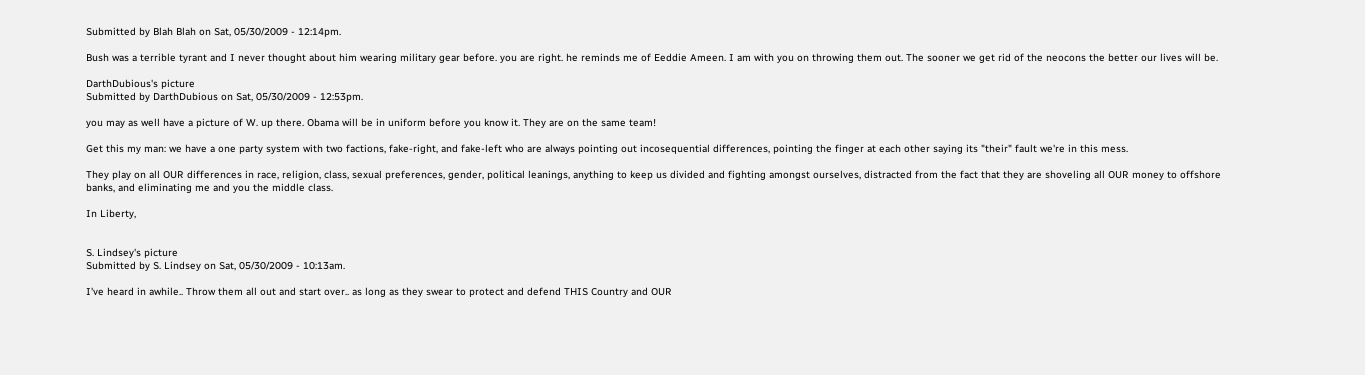Submitted by Blah Blah on Sat, 05/30/2009 - 12:14pm.

Bush was a terrible tyrant and I never thought about him wearing military gear before. you are right. he reminds me of Eeddie Ameen. I am with you on throwing them out. The sooner we get rid of the neocons the better our lives will be.

DarthDubious's picture
Submitted by DarthDubious on Sat, 05/30/2009 - 12:53pm.

you may as well have a picture of W. up there. Obama will be in uniform before you know it. They are on the same team!

Get this my man: we have a one party system with two factions, fake-right, and fake-left who are always pointing out incosequential differences, pointing the finger at each other saying its "their" fault we're in this mess.

They play on all OUR differences in race, religion, class, sexual preferences, gender, political leanings, anything to keep us divided and fighting amongst ourselves, distracted from the fact that they are shoveling all OUR money to offshore banks, and eliminating me and you the middle class.

In Liberty,


S. Lindsey's picture
Submitted by S. Lindsey on Sat, 05/30/2009 - 10:13am.

I've heard in awhile.. Throw them all out and start over.. as long as they swear to protect and defend THIS Country and OUR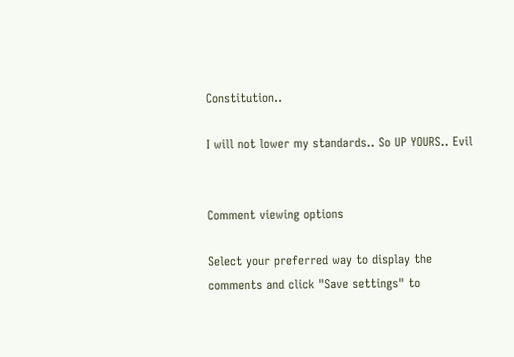Constitution..

I will not lower my standards.. So UP YOURS.. Evil


Comment viewing options

Select your preferred way to display the comments and click "Save settings" to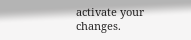activate your changes.